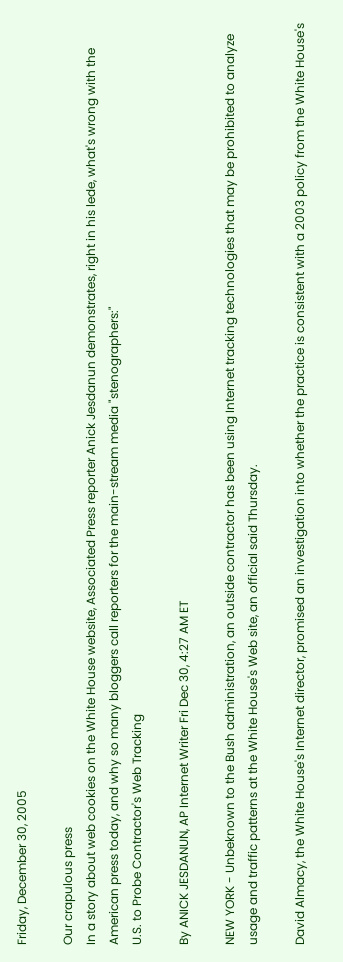Friday, December 30, 2005

Our crapulous press
In a story about web cookies on the White House website, Associated Press reporter Anick Jesdanun demonstrates, right in his lede, what's wrong with the American press today, and why so many bloggers call reporters for the main-stream media "stenographers:"
U.S. to Probe Contractor's Web Tracking

By ANICK JESDANUN, AP Internet Writer Fri Dec 30, 4:27 AM ET

NEW YORK - Unbeknown to the Bush administration, an outside contractor has been using Internet tracking technologies that may be prohibited to analyze usage and traffic patterns at the White House's Web site, an official said Thursday.

David Almacy, the White House's Internet director, promised an investigation into whether the practice is consistent with a 2003 policy from the White House's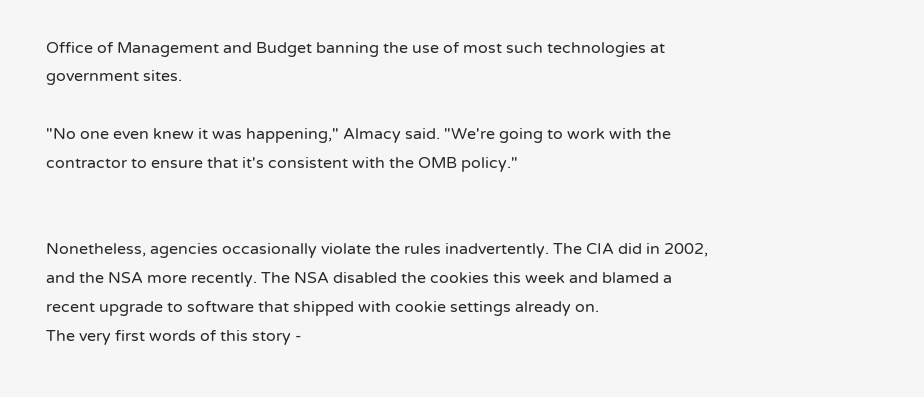Office of Management and Budget banning the use of most such technologies at government sites.

"No one even knew it was happening," Almacy said. "We're going to work with the contractor to ensure that it's consistent with the OMB policy."


Nonetheless, agencies occasionally violate the rules inadvertently. The CIA did in 2002, and the NSA more recently. The NSA disabled the cookies this week and blamed a recent upgrade to software that shipped with cookie settings already on.
The very first words of this story -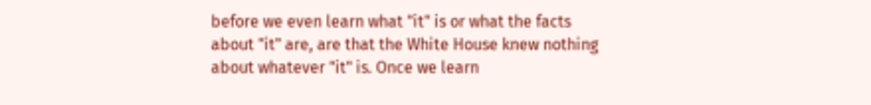before we even learn what "it" is or what the facts about "it" are, are that the White House knew nothing about whatever "it" is. Once we learn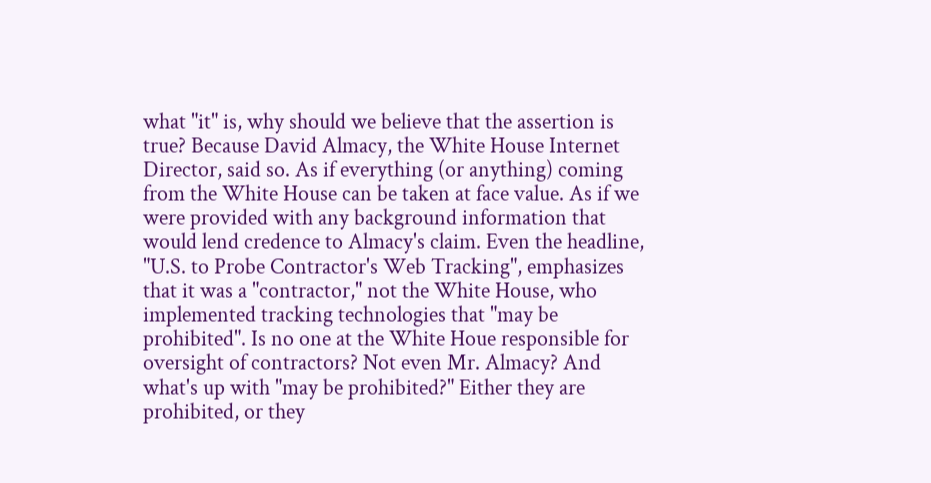what "it" is, why should we believe that the assertion is true? Because David Almacy, the White House Internet Director, said so. As if everything (or anything) coming from the White House can be taken at face value. As if we were provided with any background information that would lend credence to Almacy's claim. Even the headline, "U.S. to Probe Contractor's Web Tracking", emphasizes that it was a "contractor," not the White House, who implemented tracking technologies that "may be prohibited". Is no one at the White Houe responsible for oversight of contractors? Not even Mr. Almacy? And what's up with "may be prohibited?" Either they are prohibited, or they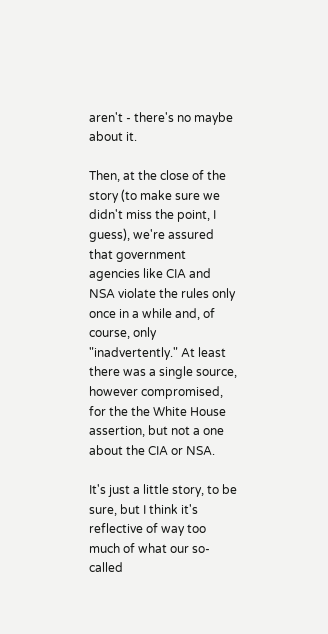aren't - there's no maybe about it.

Then, at the close of the story (to make sure we didn't miss the point, I guess), we're assured that government agencies like CIA and NSA violate the rules only once in a while and, of course, only "inadvertently." At least there was a single source, however compromised, for the the White House assertion, but not a one about the CIA or NSA.

It's just a little story, to be sure, but I think it's reflective of way too much of what our so-called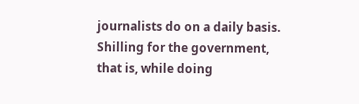journalists do on a daily basis. Shilling for the government, that is, while doing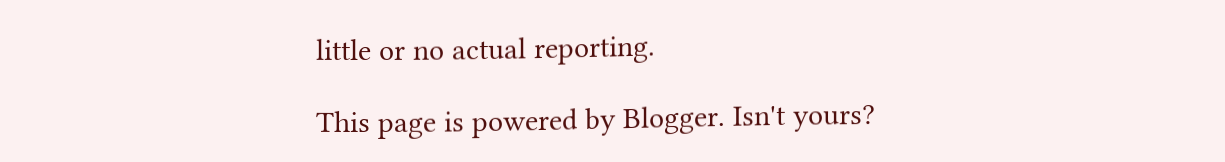little or no actual reporting.

This page is powered by Blogger. Isn't yours?